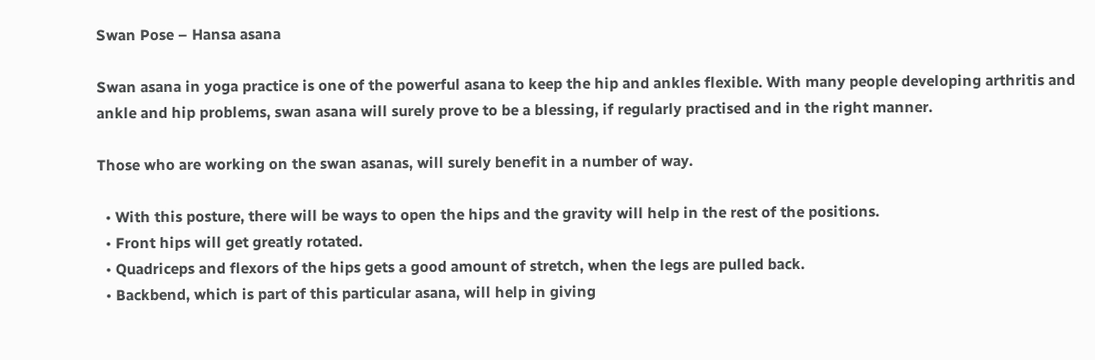Swan Pose – Hansa asana

Swan asana in yoga practice is one of the powerful asana to keep the hip and ankles flexible. With many people developing arthritis and ankle and hip problems, swan asana will surely prove to be a blessing, if regularly practised and in the right manner.

Those who are working on the swan asanas, will surely benefit in a number of way.

  • With this posture, there will be ways to open the hips and the gravity will help in the rest of the positions.
  • Front hips will get greatly rotated.
  • Quadriceps and flexors of the hips gets a good amount of stretch, when the legs are pulled back.
  • Backbend, which is part of this particular asana, will help in giving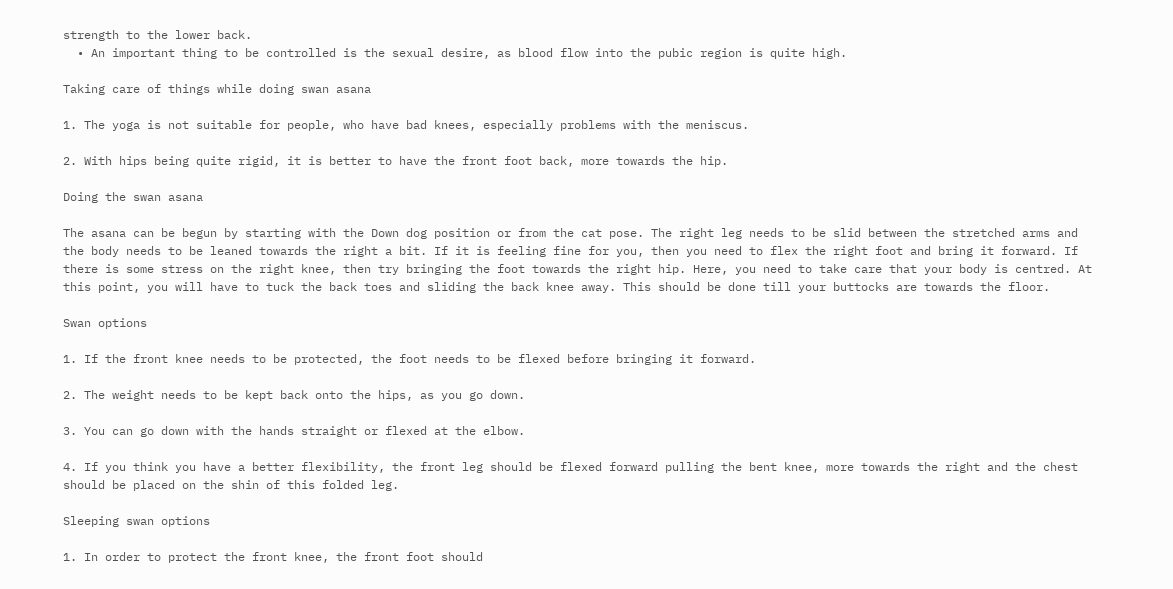strength to the lower back.
  • An important thing to be controlled is the sexual desire, as blood flow into the pubic region is quite high.

Taking care of things while doing swan asana

1. The yoga is not suitable for people, who have bad knees, especially problems with the meniscus.

2. With hips being quite rigid, it is better to have the front foot back, more towards the hip.

Doing the swan asana

The asana can be begun by starting with the Down dog position or from the cat pose. The right leg needs to be slid between the stretched arms and the body needs to be leaned towards the right a bit. If it is feeling fine for you, then you need to flex the right foot and bring it forward. If there is some stress on the right knee, then try bringing the foot towards the right hip. Here, you need to take care that your body is centred. At this point, you will have to tuck the back toes and sliding the back knee away. This should be done till your buttocks are towards the floor.

Swan options

1. If the front knee needs to be protected, the foot needs to be flexed before bringing it forward.

2. The weight needs to be kept back onto the hips, as you go down.

3. You can go down with the hands straight or flexed at the elbow.

4. If you think you have a better flexibility, the front leg should be flexed forward pulling the bent knee, more towards the right and the chest should be placed on the shin of this folded leg.

Sleeping swan options

1. In order to protect the front knee, the front foot should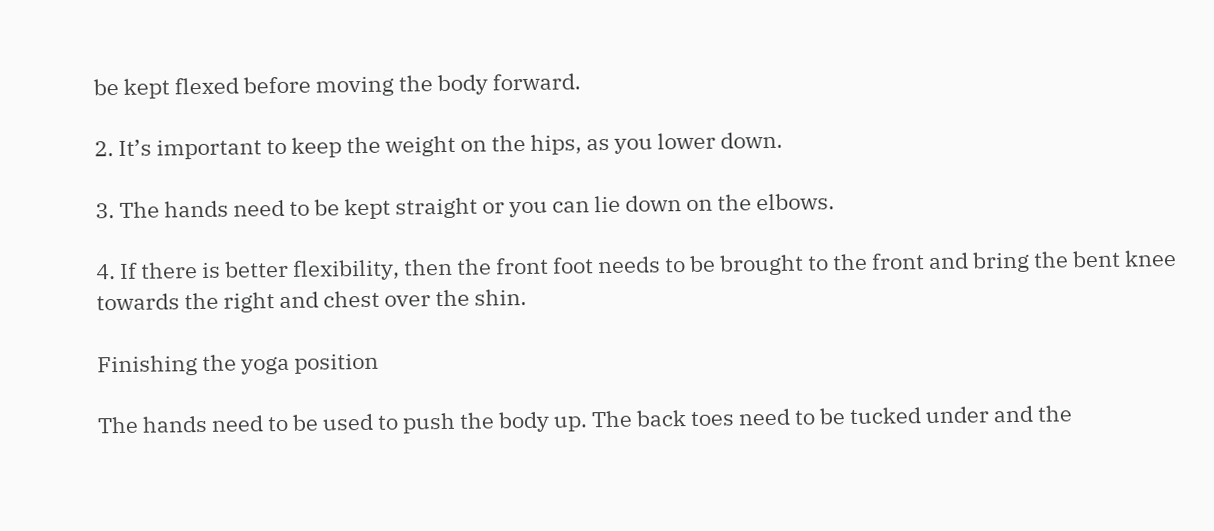be kept flexed before moving the body forward.

2. It’s important to keep the weight on the hips, as you lower down.

3. The hands need to be kept straight or you can lie down on the elbows.

4. If there is better flexibility, then the front foot needs to be brought to the front and bring the bent knee towards the right and chest over the shin.

Finishing the yoga position

The hands need to be used to push the body up. The back toes need to be tucked under and the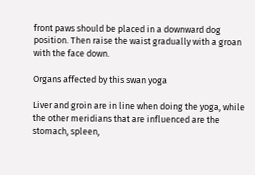front paws should be placed in a downward dog position. Then raise the waist gradually with a groan with the face down.

Organs affected by this swan yoga

Liver and groin are in line when doing the yoga, while the other meridians that are influenced are the stomach, spleen,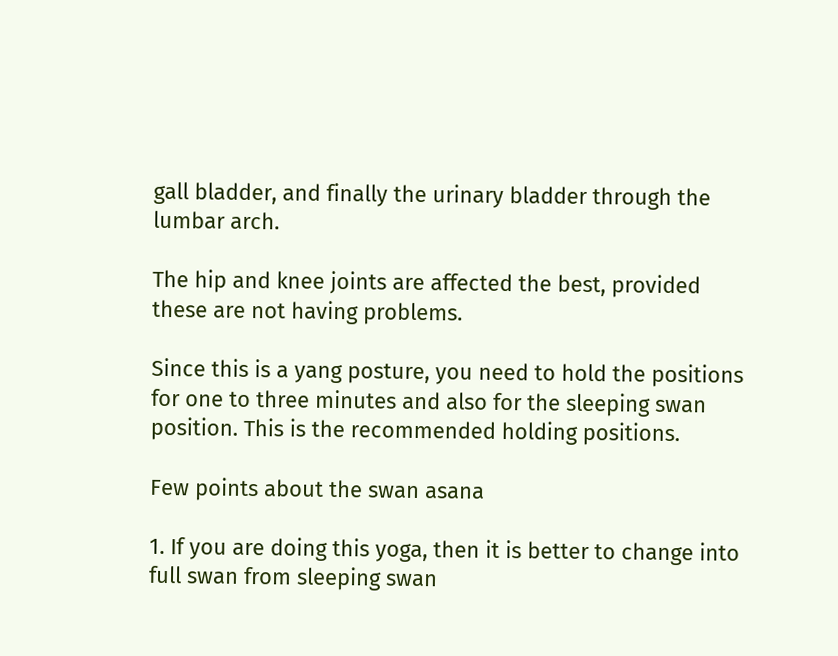gall bladder, and finally the urinary bladder through the lumbar arch.

The hip and knee joints are affected the best, provided these are not having problems.

Since this is a yang posture, you need to hold the positions for one to three minutes and also for the sleeping swan position. This is the recommended holding positions.

Few points about the swan asana

1. If you are doing this yoga, then it is better to change into full swan from sleeping swan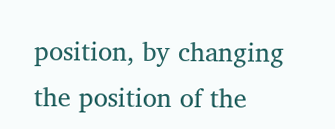position, by changing the position of the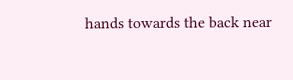hands towards the back near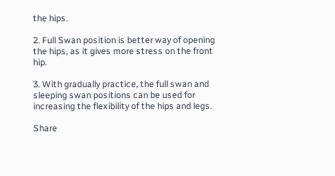the hips.

2. Full Swan position is better way of opening the hips, as it gives more stress on the front hip.

3. With gradually practice, the full swan and sleeping swan positions can be used for increasing the flexibility of the hips and legs.

Share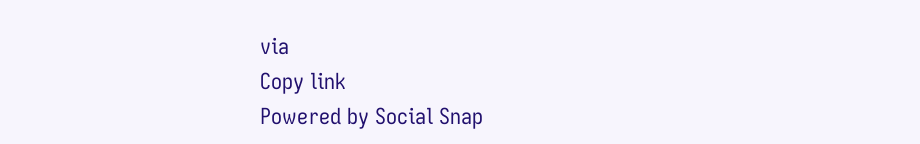via
Copy link
Powered by Social Snap